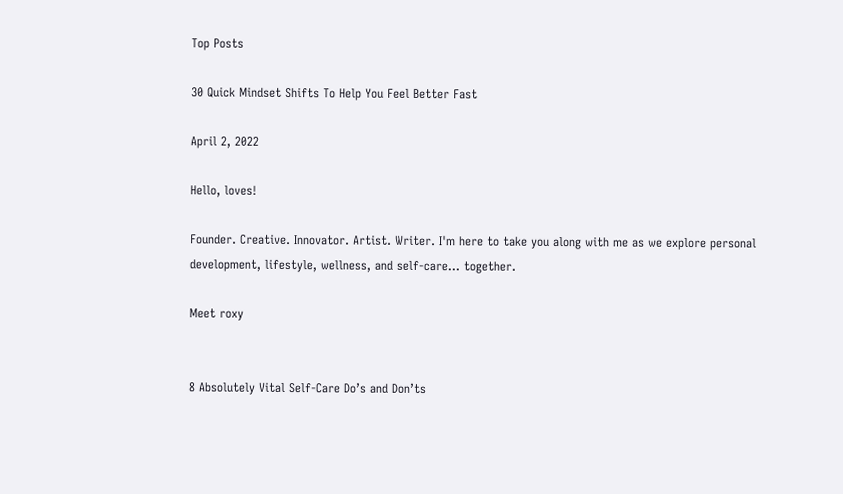Top Posts

30 Quick Mindset Shifts To Help You Feel Better Fast

April 2, 2022

Hello, loves!

Founder. Creative. Innovator. Artist. Writer. I'm here to take you along with me as we explore personal development, lifestyle, wellness, and self-care... together.

Meet roxy


8 Absolutely Vital Self-Care Do’s and Don’ts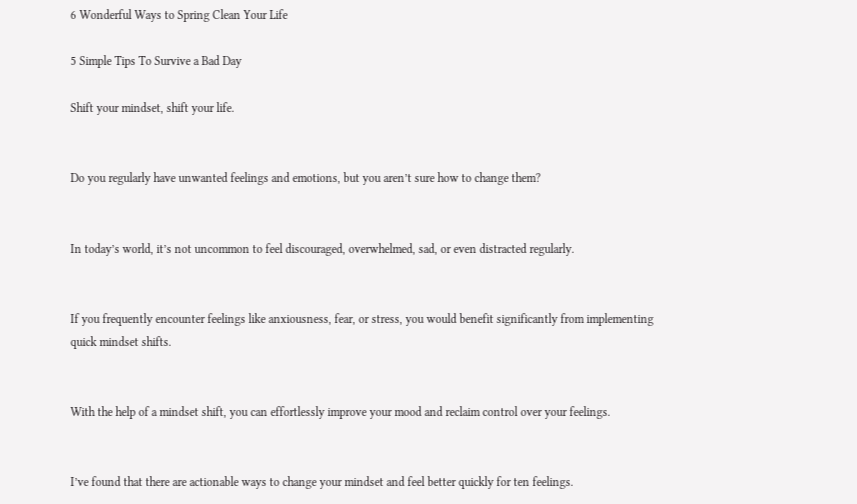6 Wonderful Ways to Spring Clean Your Life

5 Simple Tips To Survive a Bad Day

Shift your mindset, shift your life.


Do you regularly have unwanted feelings and emotions, but you aren’t sure how to change them?


In today’s world, it’s not uncommon to feel discouraged, overwhelmed, sad, or even distracted regularly.


If you frequently encounter feelings like anxiousness, fear, or stress, you would benefit significantly from implementing quick mindset shifts.


With the help of a mindset shift, you can effortlessly improve your mood and reclaim control over your feelings.


I’ve found that there are actionable ways to change your mindset and feel better quickly for ten feelings.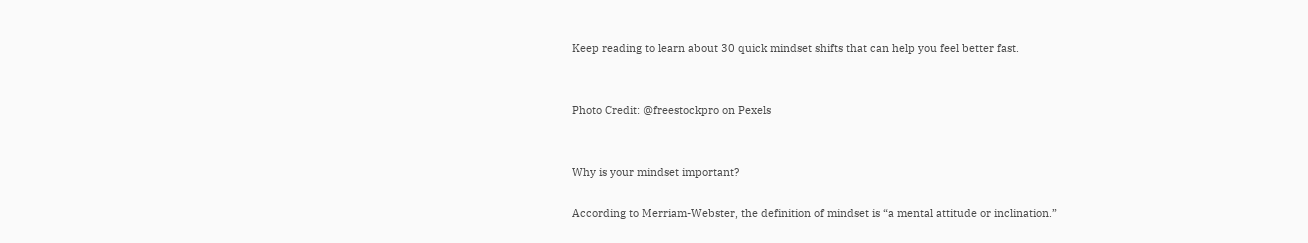Keep reading to learn about 30 quick mindset shifts that can help you feel better fast.


Photo Credit: @freestockpro on Pexels


Why is your mindset important?

According to Merriam-Webster, the definition of mindset is “a mental attitude or inclination.”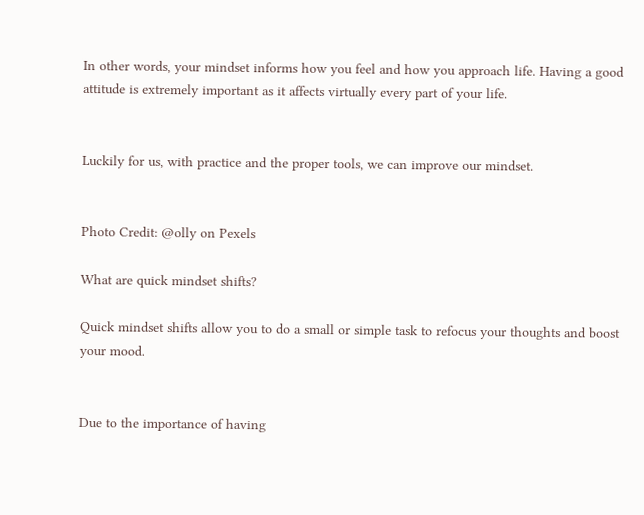In other words, your mindset informs how you feel and how you approach life. Having a good attitude is extremely important as it affects virtually every part of your life.


Luckily for us, with practice and the proper tools, we can improve our mindset.


Photo Credit: @olly on Pexels

What are quick mindset shifts?

Quick mindset shifts allow you to do a small or simple task to refocus your thoughts and boost your mood.


Due to the importance of having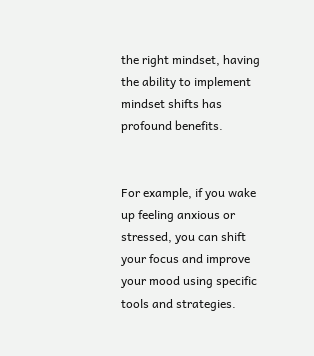the right mindset, having the ability to implement mindset shifts has profound benefits.


For example, if you wake up feeling anxious or stressed, you can shift your focus and improve your mood using specific tools and strategies.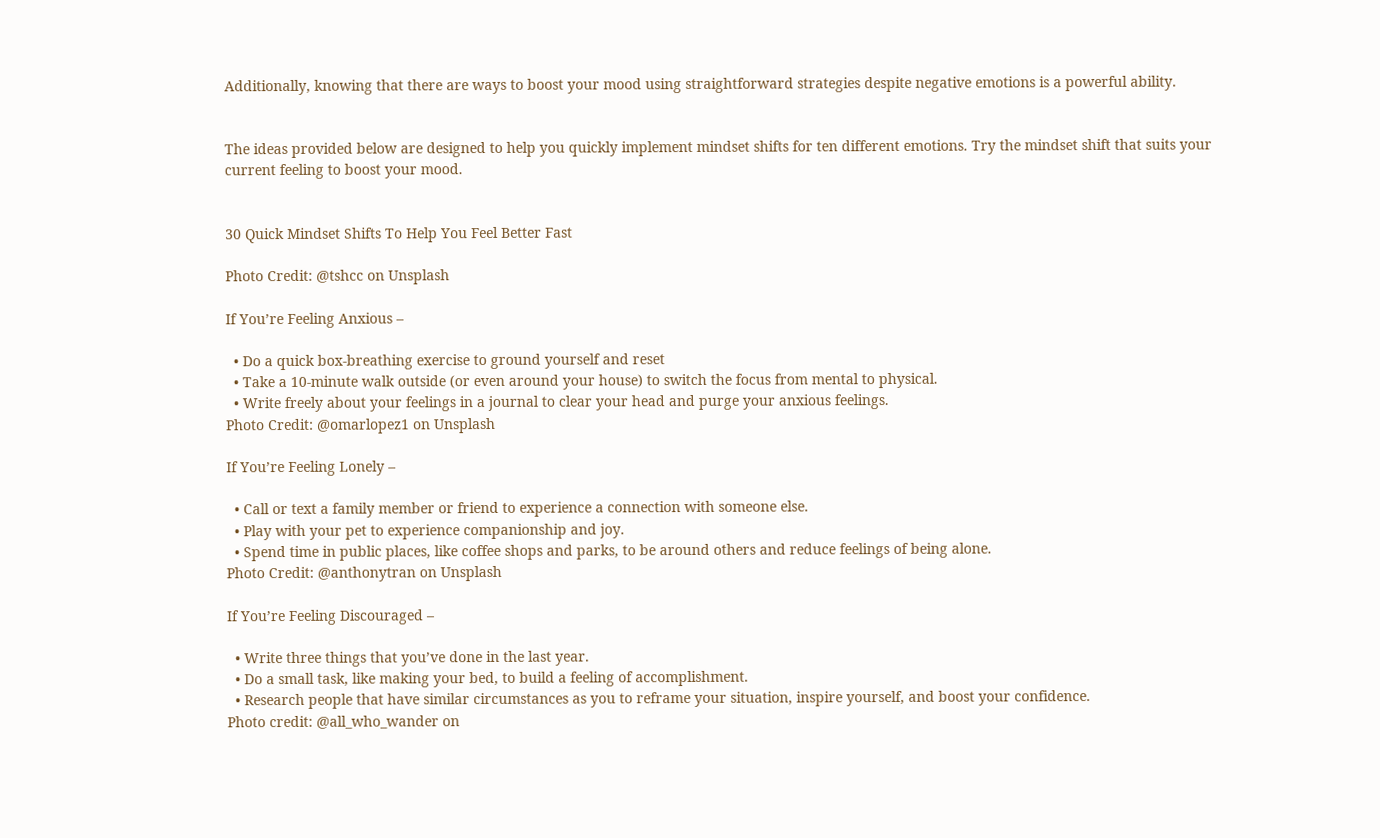Additionally, knowing that there are ways to boost your mood using straightforward strategies despite negative emotions is a powerful ability.


The ideas provided below are designed to help you quickly implement mindset shifts for ten different emotions. Try the mindset shift that suits your current feeling to boost your mood.


30 Quick Mindset Shifts To Help You Feel Better Fast

Photo Credit: @tshcc on Unsplash

If You’re Feeling Anxious –

  • Do a quick box-breathing exercise to ground yourself and reset
  • Take a 10-minute walk outside (or even around your house) to switch the focus from mental to physical.
  • Write freely about your feelings in a journal to clear your head and purge your anxious feelings.
Photo Credit: @omarlopez1 on Unsplash

If You’re Feeling Lonely –

  • Call or text a family member or friend to experience a connection with someone else.
  • Play with your pet to experience companionship and joy.
  • Spend time in public places, like coffee shops and parks, to be around others and reduce feelings of being alone.
Photo Credit: @anthonytran on Unsplash

If You’re Feeling Discouraged –

  • Write three things that you’ve done in the last year.
  • Do a small task, like making your bed, to build a feeling of accomplishment.
  • Research people that have similar circumstances as you to reframe your situation, inspire yourself, and boost your confidence.
Photo credit: @all_who_wander on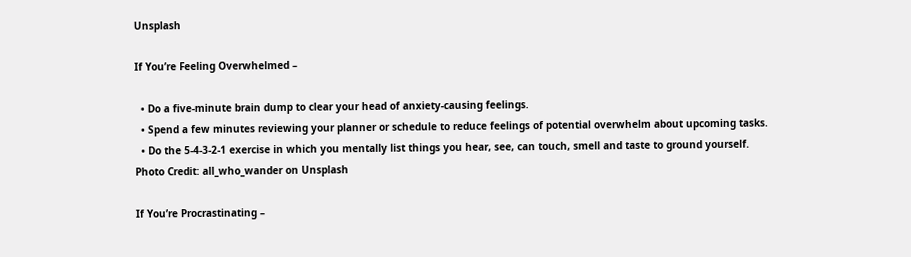Unsplash

If You’re Feeling Overwhelmed –

  • Do a five-minute brain dump to clear your head of anxiety-causing feelings.
  • Spend a few minutes reviewing your planner or schedule to reduce feelings of potential overwhelm about upcoming tasks.
  • Do the 5-4-3-2-1 exercise in which you mentally list things you hear, see, can touch, smell and taste to ground yourself.
Photo Credit: all_who_wander on Unsplash

If You’re Procrastinating –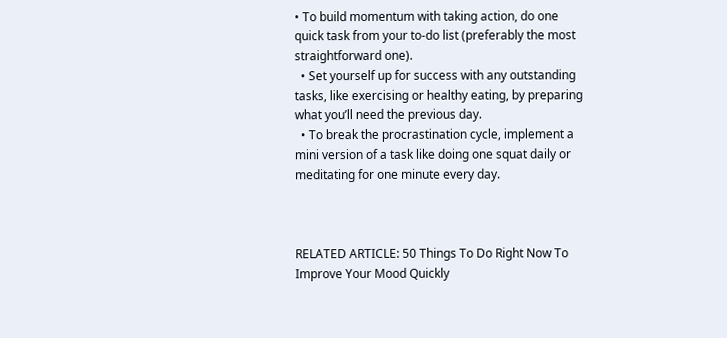• To build momentum with taking action, do one quick task from your to-do list (preferably the most straightforward one).
  • Set yourself up for success with any outstanding tasks, like exercising or healthy eating, by preparing what you’ll need the previous day.
  • To break the procrastination cycle, implement a mini version of a task like doing one squat daily or meditating for one minute every day.



RELATED ARTICLE: 50 Things To Do Right Now To Improve Your Mood Quickly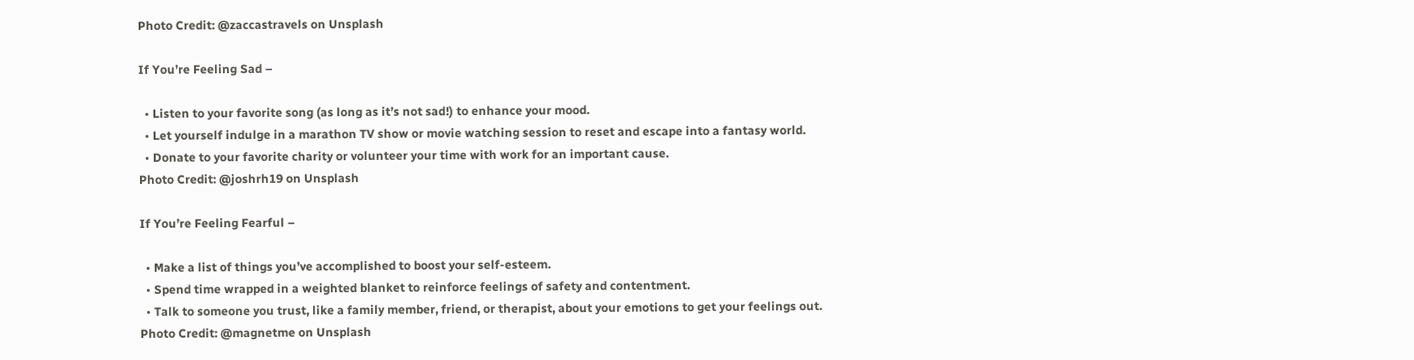Photo Credit: @zaccastravels on Unsplash

If You’re Feeling Sad –

  • Listen to your favorite song (as long as it’s not sad!) to enhance your mood.
  • Let yourself indulge in a marathon TV show or movie watching session to reset and escape into a fantasy world.
  • Donate to your favorite charity or volunteer your time with work for an important cause.
Photo Credit: @joshrh19 on Unsplash

If You’re Feeling Fearful –

  • Make a list of things you’ve accomplished to boost your self-esteem.
  • Spend time wrapped in a weighted blanket to reinforce feelings of safety and contentment.
  • Talk to someone you trust, like a family member, friend, or therapist, about your emotions to get your feelings out.
Photo Credit: @magnetme on Unsplash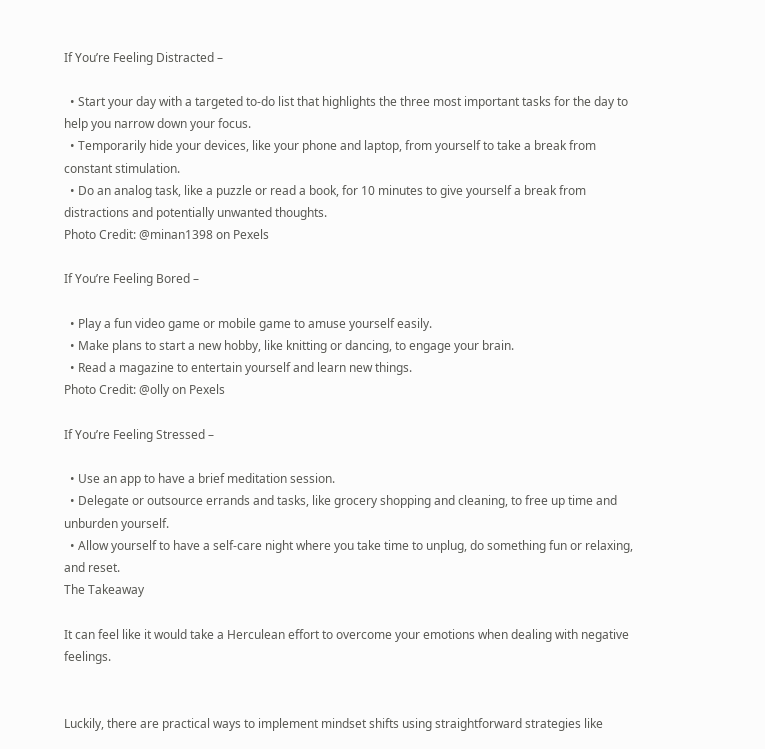If You’re Feeling Distracted –

  • Start your day with a targeted to-do list that highlights the three most important tasks for the day to help you narrow down your focus.
  • Temporarily hide your devices, like your phone and laptop, from yourself to take a break from constant stimulation.
  • Do an analog task, like a puzzle or read a book, for 10 minutes to give yourself a break from distractions and potentially unwanted thoughts.
Photo Credit: @minan1398 on Pexels

If You’re Feeling Bored –

  • Play a fun video game or mobile game to amuse yourself easily.
  • Make plans to start a new hobby, like knitting or dancing, to engage your brain.
  • Read a magazine to entertain yourself and learn new things.
Photo Credit: @olly on Pexels

If You’re Feeling Stressed –

  • Use an app to have a brief meditation session.
  • Delegate or outsource errands and tasks, like grocery shopping and cleaning, to free up time and unburden yourself.
  • Allow yourself to have a self-care night where you take time to unplug, do something fun or relaxing, and reset.
The Takeaway

It can feel like it would take a Herculean effort to overcome your emotions when dealing with negative feelings.


Luckily, there are practical ways to implement mindset shifts using straightforward strategies like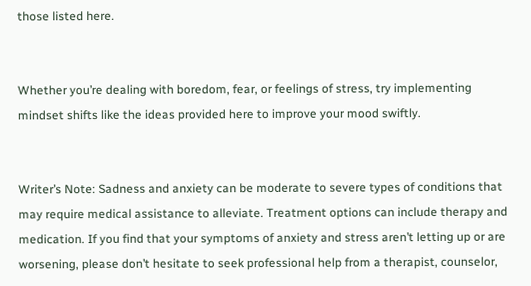those listed here.


Whether you’re dealing with boredom, fear, or feelings of stress, try implementing mindset shifts like the ideas provided here to improve your mood swiftly.


Writer’s Note: Sadness and anxiety can be moderate to severe types of conditions that may require medical assistance to alleviate. Treatment options can include therapy and medication. If you find that your symptoms of anxiety and stress aren’t letting up or are worsening, please don’t hesitate to seek professional help from a therapist, counselor,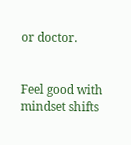or doctor.


Feel good with mindset shifts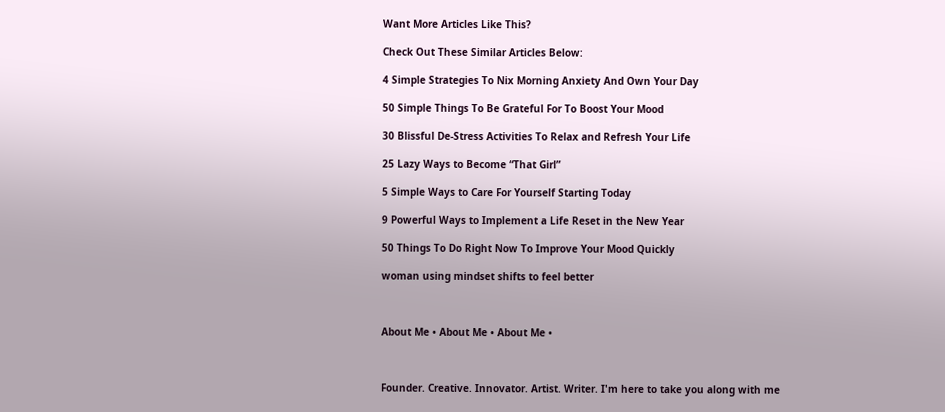Want More Articles Like This?

Check Out These Similar Articles Below:

4 Simple Strategies To Nix Morning Anxiety And Own Your Day

50 Simple Things To Be Grateful For To Boost Your Mood

30 Blissful De-Stress Activities To Relax and Refresh Your Life

25 Lazy Ways to Become “That Girl”

5 Simple Ways to Care For Yourself Starting Today

9 Powerful Ways to Implement a Life Reset in the New Year

50 Things To Do Right Now To Improve Your Mood Quickly

woman using mindset shifts to feel better



About Me • About Me • About Me •



Founder. Creative. Innovator. Artist. Writer. I'm here to take you along with me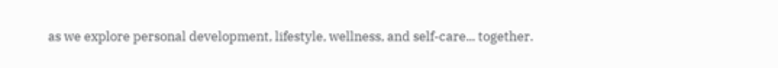as we explore personal development, lifestyle, wellness, and self-care... together.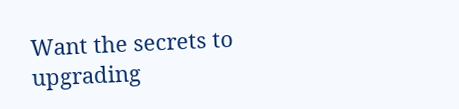Want the secrets to upgrading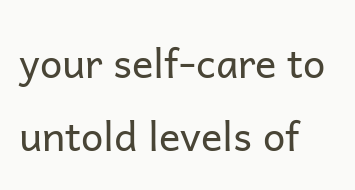your self-care to untold levels of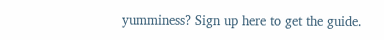yumminess? Sign up here to get the guide.